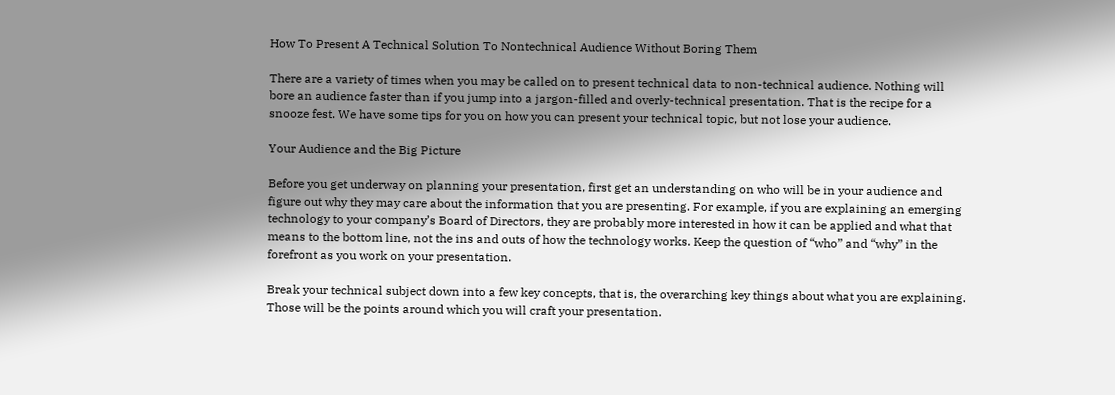How To Present A Technical Solution To Nontechnical Audience Without Boring Them

There are a variety of times when you may be called on to present technical data to non-technical audience. Nothing will bore an audience faster than if you jump into a jargon-filled and overly-technical presentation. That is the recipe for a snooze fest. We have some tips for you on how you can present your technical topic, but not lose your audience.

Your Audience and the Big Picture

Before you get underway on planning your presentation, first get an understanding on who will be in your audience and figure out why they may care about the information that you are presenting. For example, if you are explaining an emerging technology to your company’s Board of Directors, they are probably more interested in how it can be applied and what that means to the bottom line, not the ins and outs of how the technology works. Keep the question of “who” and “why” in the forefront as you work on your presentation.

Break your technical subject down into a few key concepts, that is, the overarching key things about what you are explaining. Those will be the points around which you will craft your presentation.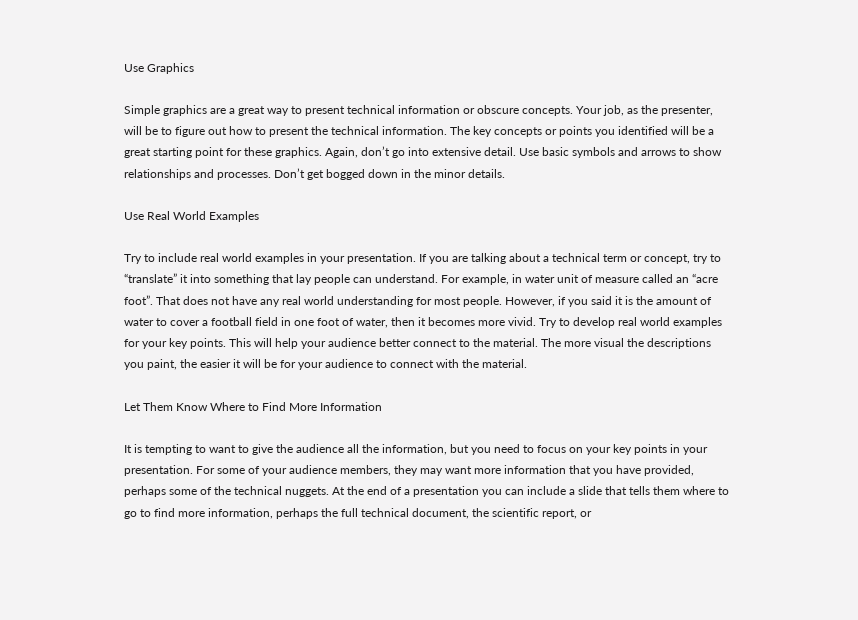Use Graphics

Simple graphics are a great way to present technical information or obscure concepts. Your job, as the presenter, will be to figure out how to present the technical information. The key concepts or points you identified will be a great starting point for these graphics. Again, don’t go into extensive detail. Use basic symbols and arrows to show relationships and processes. Don’t get bogged down in the minor details.

Use Real World Examples

Try to include real world examples in your presentation. If you are talking about a technical term or concept, try to “translate” it into something that lay people can understand. For example, in water unit of measure called an “acre foot”. That does not have any real world understanding for most people. However, if you said it is the amount of water to cover a football field in one foot of water, then it becomes more vivid. Try to develop real world examples for your key points. This will help your audience better connect to the material. The more visual the descriptions you paint, the easier it will be for your audience to connect with the material.

Let Them Know Where to Find More Information

It is tempting to want to give the audience all the information, but you need to focus on your key points in your presentation. For some of your audience members, they may want more information that you have provided, perhaps some of the technical nuggets. At the end of a presentation you can include a slide that tells them where to go to find more information, perhaps the full technical document, the scientific report, or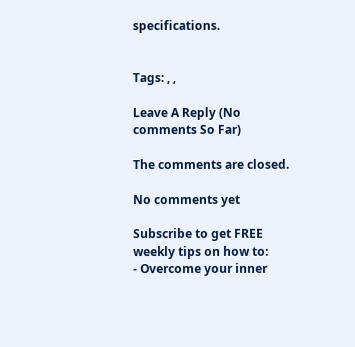specifications.


Tags: , ,

Leave A Reply (No comments So Far)

The comments are closed.

No comments yet

Subscribe to get FREE weekly tips on how to:
- Overcome your inner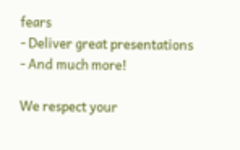fears
- Deliver great presentations
- And much more!

We respect your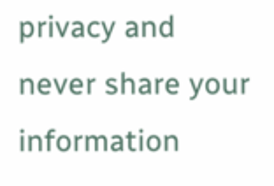privacy and never share your information